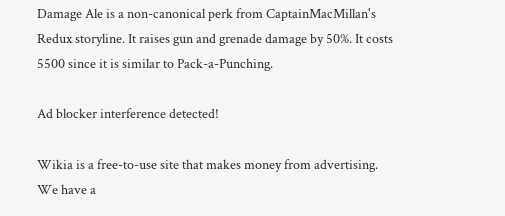Damage Ale is a non-canonical perk from CaptainMacMillan's Redux storyline. It raises gun and grenade damage by 50%. It costs 5500 since it is similar to Pack-a-Punching.

Ad blocker interference detected!

Wikia is a free-to-use site that makes money from advertising. We have a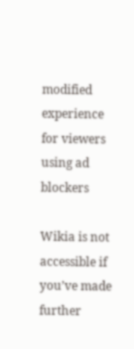modified experience for viewers using ad blockers

Wikia is not accessible if you’ve made further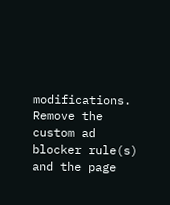modifications. Remove the custom ad blocker rule(s) and the page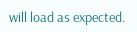will load as expected.